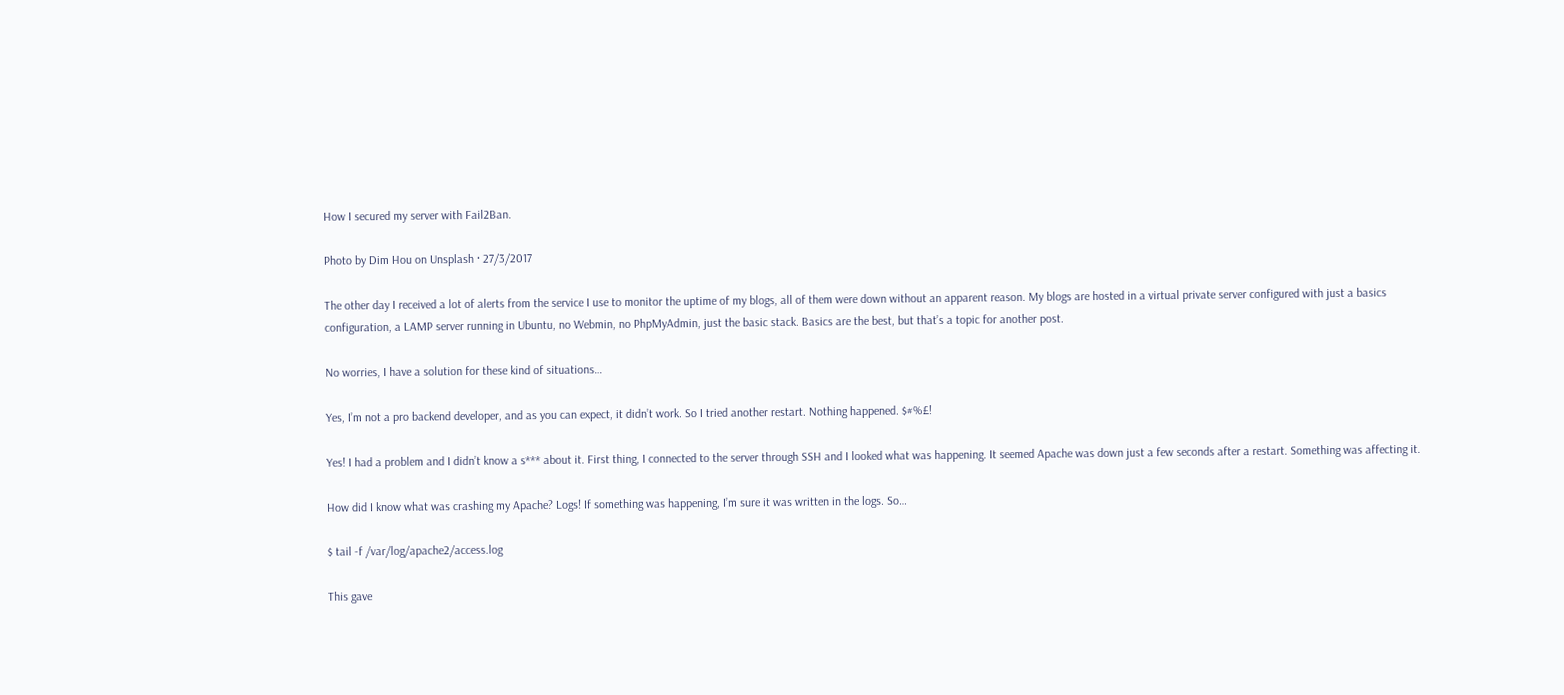How I secured my server with Fail2Ban.

Photo by Dim Hou on Unsplash · 27/3/2017

The other day I received a lot of alerts from the service I use to monitor the uptime of my blogs, all of them were down without an apparent reason. My blogs are hosted in a virtual private server configured with just a basics configuration, a LAMP server running in Ubuntu, no Webmin, no PhpMyAdmin, just the basic stack. Basics are the best, but that’s a topic for another post.

No worries, I have a solution for these kind of situations…

Yes, I’m not a pro backend developer, and as you can expect, it didn’t work. So I tried another restart. Nothing happened. $#%£!

Yes! I had a problem and I didn’t know a s*** about it. First thing, I connected to the server through SSH and I looked what was happening. It seemed Apache was down just a few seconds after a restart. Something was affecting it.

How did I know what was crashing my Apache? Logs! If something was happening, I’m sure it was written in the logs. So…

$ tail -f /var/log/apache2/access.log

This gave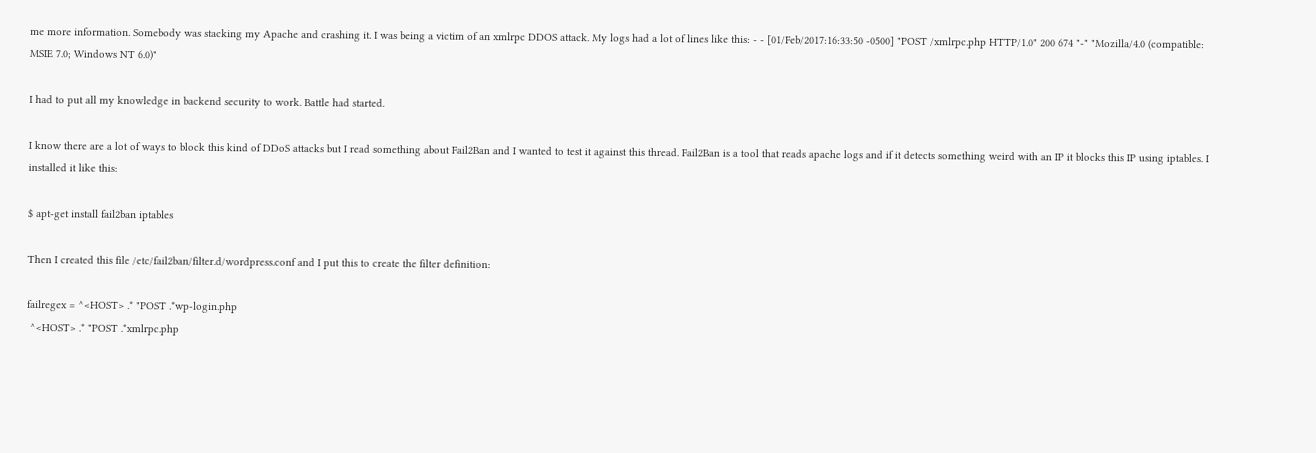me more information. Somebody was stacking my Apache and crashing it. I was being a victim of an xmlrpc DDOS attack. My logs had a lot of lines like this: - - [01/Feb/2017:16:33:50 -0500] "POST /xmlrpc.php HTTP/1.0" 200 674 "-" "Mozilla/4.0 (compatible: MSIE 7.0; Windows NT 6.0)"

I had to put all my knowledge in backend security to work. Battle had started.

I know there are a lot of ways to block this kind of DDoS attacks but I read something about Fail2Ban and I wanted to test it against this thread. Fail2Ban is a tool that reads apache logs and if it detects something weird with an IP it blocks this IP using iptables. I installed it like this:

$ apt-get install fail2ban iptables

Then I created this file /etc/fail2ban/filter.d/wordpress.conf and I put this to create the filter definition:

failregex = ^<HOST> .* "POST .*wp-login.php
 ^<HOST> .* "POST .*xmlrpc.php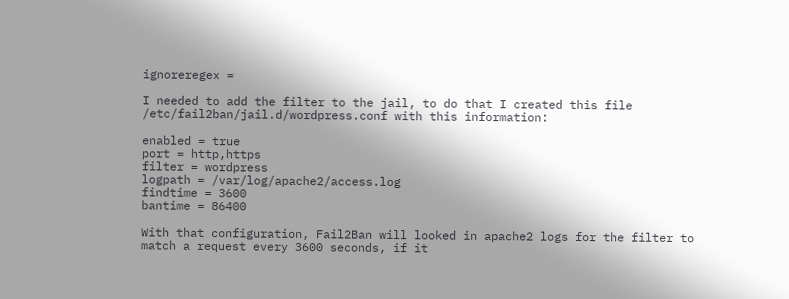ignoreregex =

I needed to add the filter to the jail, to do that I created this file /etc/fail2ban/jail.d/wordpress.conf with this information:

enabled = true
port = http,https
filter = wordpress
logpath = /var/log/apache2/access.log
findtime = 3600
bantime = 86400

With that configuration, Fail2Ban will looked in apache2 logs for the filter to match a request every 3600 seconds, if it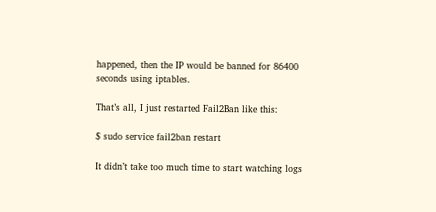happened, then the IP would be banned for 86400 seconds using iptables.

That’s all, I just restarted Fail2Ban like this:

$ sudo service fail2ban restart

It didn’t take too much time to start watching logs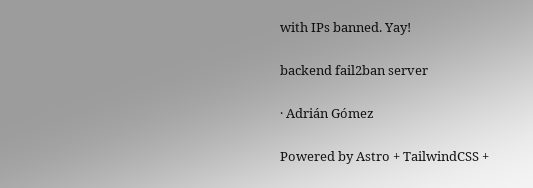with IPs banned. Yay!

backend fail2ban server

· Adrián Gómez

Powered by Astro + TailwindCSS +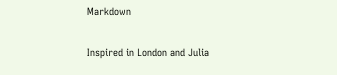Markdown

Inspired in London and Julia